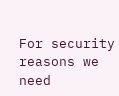For security reasons we need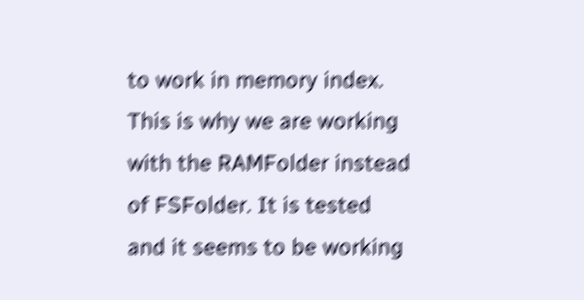to work in memory index. This is why we are working with the RAMFolder instead of FSFolder. It is tested and it seems to be working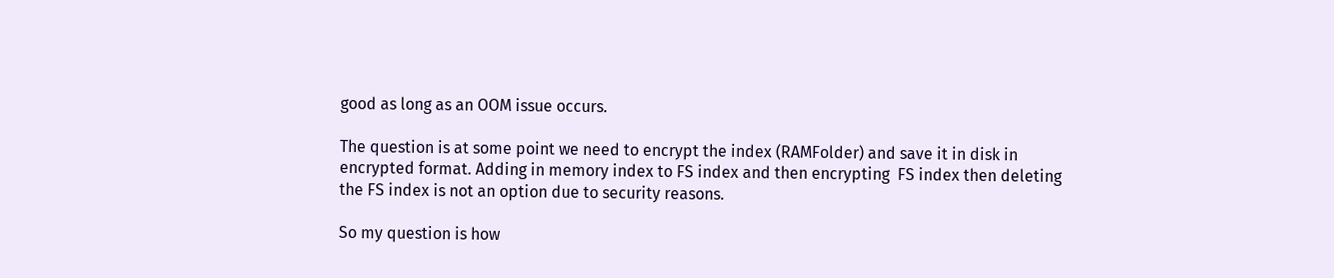good as long as an OOM issue occurs.

The question is at some point we need to encrypt the index (RAMFolder) and save it in disk in encrypted format. Adding in memory index to FS index and then encrypting  FS index then deleting the FS index is not an option due to security reasons.

So my question is how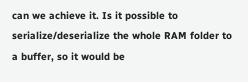can we achieve it. Is it possible to serialize/deserialize the whole RAM folder to a buffer, so it would be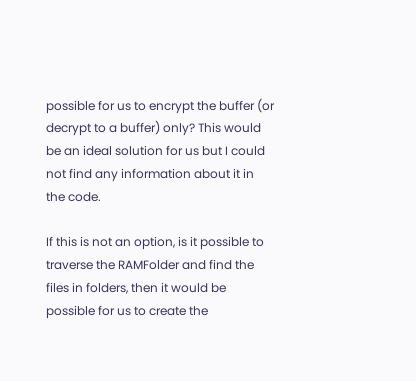possible for us to encrypt the buffer (or decrypt to a buffer) only? This would be an ideal solution for us but I could not find any information about it in the code.

If this is not an option, is it possible to traverse the RAMFolder and find the files in folders, then it would be possible for us to create the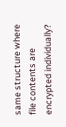same structure where file contents are encrypted individually?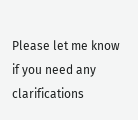Please let me know if you need any clarifications